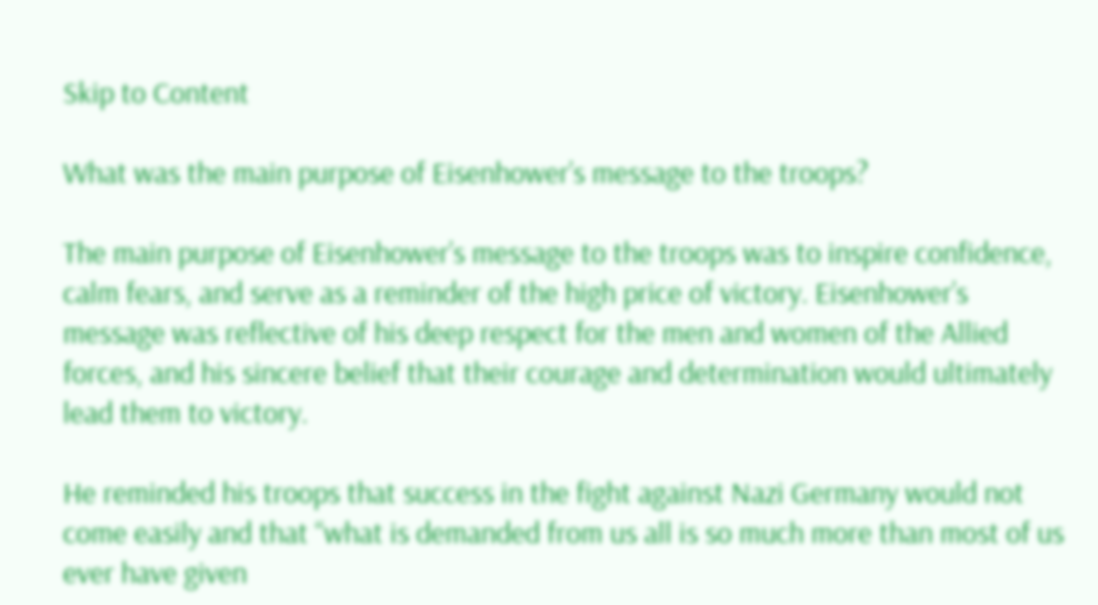Skip to Content

What was the main purpose of Eisenhower’s message to the troops?

The main purpose of Eisenhower’s message to the troops was to inspire confidence, calm fears, and serve as a reminder of the high price of victory. Eisenhower’s message was reflective of his deep respect for the men and women of the Allied forces, and his sincere belief that their courage and determination would ultimately lead them to victory.

He reminded his troops that success in the fight against Nazi Germany would not come easily and that “what is demanded from us all is so much more than most of us ever have given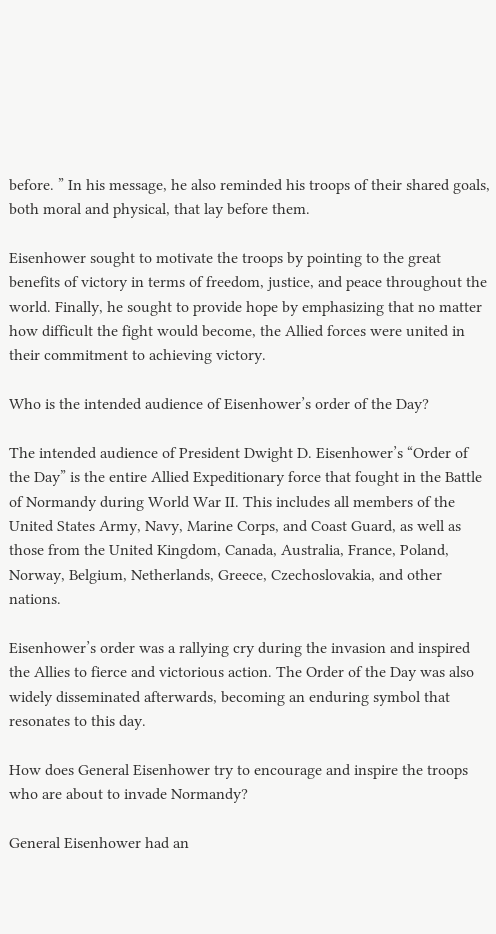before. ” In his message, he also reminded his troops of their shared goals, both moral and physical, that lay before them.

Eisenhower sought to motivate the troops by pointing to the great benefits of victory in terms of freedom, justice, and peace throughout the world. Finally, he sought to provide hope by emphasizing that no matter how difficult the fight would become, the Allied forces were united in their commitment to achieving victory.

Who is the intended audience of Eisenhower’s order of the Day?

The intended audience of President Dwight D. Eisenhower’s “Order of the Day” is the entire Allied Expeditionary force that fought in the Battle of Normandy during World War II. This includes all members of the United States Army, Navy, Marine Corps, and Coast Guard, as well as those from the United Kingdom, Canada, Australia, France, Poland, Norway, Belgium, Netherlands, Greece, Czechoslovakia, and other nations.

Eisenhower’s order was a rallying cry during the invasion and inspired the Allies to fierce and victorious action. The Order of the Day was also widely disseminated afterwards, becoming an enduring symbol that resonates to this day.

How does General Eisenhower try to encourage and inspire the troops who are about to invade Normandy?

General Eisenhower had an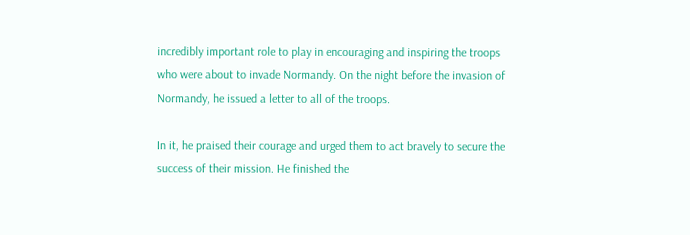incredibly important role to play in encouraging and inspiring the troops who were about to invade Normandy. On the night before the invasion of Normandy, he issued a letter to all of the troops.

In it, he praised their courage and urged them to act bravely to secure the success of their mission. He finished the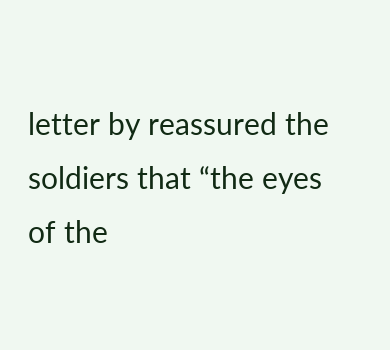letter by reassured the soldiers that “the eyes of the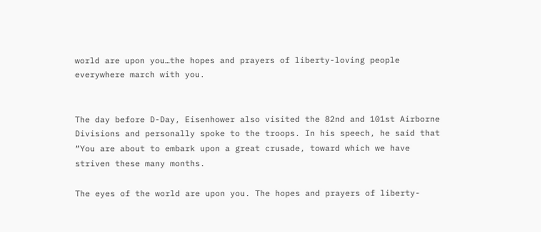world are upon you…the hopes and prayers of liberty-loving people everywhere march with you.


The day before D-Day, Eisenhower also visited the 82nd and 101st Airborne Divisions and personally spoke to the troops. In his speech, he said that “You are about to embark upon a great crusade, toward which we have striven these many months.

The eyes of the world are upon you. The hopes and prayers of liberty-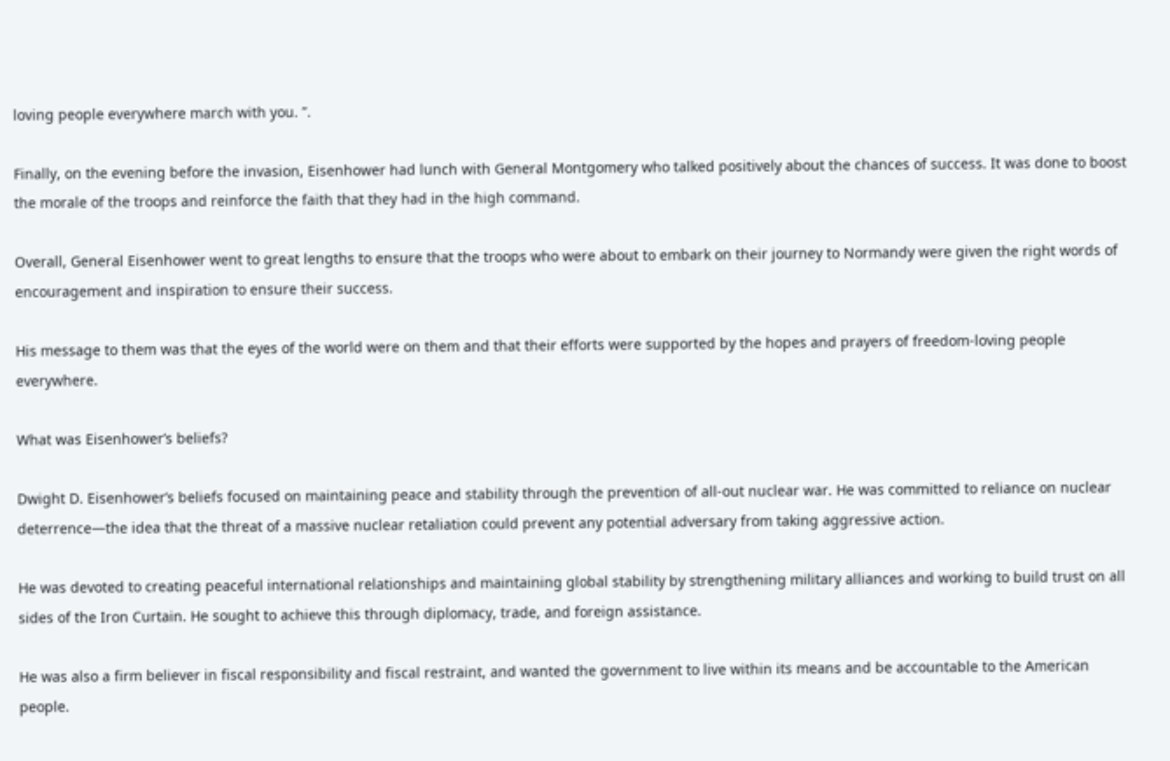loving people everywhere march with you. ”.

Finally, on the evening before the invasion, Eisenhower had lunch with General Montgomery who talked positively about the chances of success. It was done to boost the morale of the troops and reinforce the faith that they had in the high command.

Overall, General Eisenhower went to great lengths to ensure that the troops who were about to embark on their journey to Normandy were given the right words of encouragement and inspiration to ensure their success.

His message to them was that the eyes of the world were on them and that their efforts were supported by the hopes and prayers of freedom-loving people everywhere.

What was Eisenhower’s beliefs?

Dwight D. Eisenhower’s beliefs focused on maintaining peace and stability through the prevention of all-out nuclear war. He was committed to reliance on nuclear deterrence—the idea that the threat of a massive nuclear retaliation could prevent any potential adversary from taking aggressive action.

He was devoted to creating peaceful international relationships and maintaining global stability by strengthening military alliances and working to build trust on all sides of the Iron Curtain. He sought to achieve this through diplomacy, trade, and foreign assistance.

He was also a firm believer in fiscal responsibility and fiscal restraint, and wanted the government to live within its means and be accountable to the American people.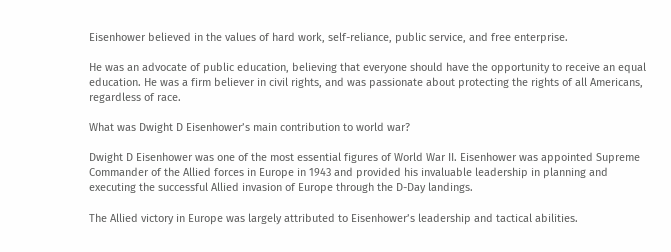Eisenhower believed in the values of hard work, self-reliance, public service, and free enterprise.

He was an advocate of public education, believing that everyone should have the opportunity to receive an equal education. He was a firm believer in civil rights, and was passionate about protecting the rights of all Americans, regardless of race.

What was Dwight D Eisenhower’s main contribution to world war?

Dwight D Eisenhower was one of the most essential figures of World War II. Eisenhower was appointed Supreme Commander of the Allied forces in Europe in 1943 and provided his invaluable leadership in planning and executing the successful Allied invasion of Europe through the D-Day landings.

The Allied victory in Europe was largely attributed to Eisenhower’s leadership and tactical abilities.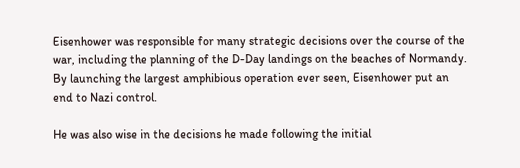Eisenhower was responsible for many strategic decisions over the course of the war, including the planning of the D-Day landings on the beaches of Normandy. By launching the largest amphibious operation ever seen, Eisenhower put an end to Nazi control.

He was also wise in the decisions he made following the initial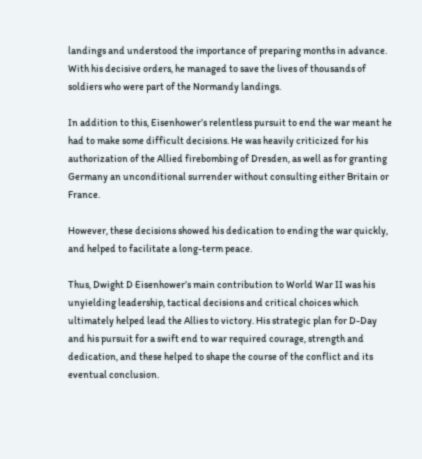landings and understood the importance of preparing months in advance. With his decisive orders, he managed to save the lives of thousands of soldiers who were part of the Normandy landings.

In addition to this, Eisenhower’s relentless pursuit to end the war meant he had to make some difficult decisions. He was heavily criticized for his authorization of the Allied firebombing of Dresden, as well as for granting Germany an unconditional surrender without consulting either Britain or France.

However, these decisions showed his dedication to ending the war quickly, and helped to facilitate a long-term peace.

Thus, Dwight D Eisenhower’s main contribution to World War II was his unyielding leadership, tactical decisions and critical choices which ultimately helped lead the Allies to victory. His strategic plan for D-Day and his pursuit for a swift end to war required courage, strength and dedication, and these helped to shape the course of the conflict and its eventual conclusion.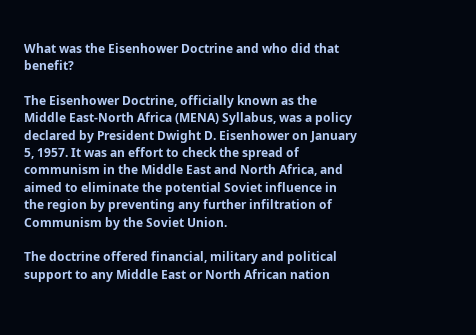What was the Eisenhower Doctrine and who did that benefit?

The Eisenhower Doctrine, officially known as the Middle East-North Africa (MENA) Syllabus, was a policy declared by President Dwight D. Eisenhower on January 5, 1957. It was an effort to check the spread of communism in the Middle East and North Africa, and aimed to eliminate the potential Soviet influence in the region by preventing any further infiltration of Communism by the Soviet Union.

The doctrine offered financial, military and political support to any Middle East or North African nation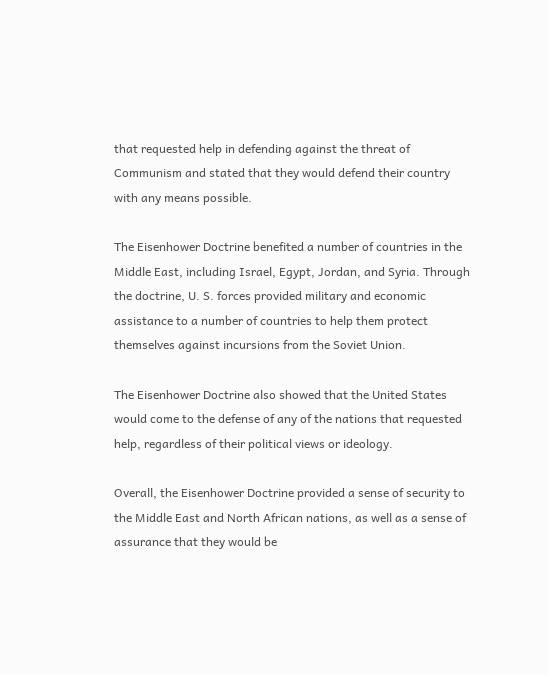that requested help in defending against the threat of Communism and stated that they would defend their country with any means possible.

The Eisenhower Doctrine benefited a number of countries in the Middle East, including Israel, Egypt, Jordan, and Syria. Through the doctrine, U. S. forces provided military and economic assistance to a number of countries to help them protect themselves against incursions from the Soviet Union.

The Eisenhower Doctrine also showed that the United States would come to the defense of any of the nations that requested help, regardless of their political views or ideology.

Overall, the Eisenhower Doctrine provided a sense of security to the Middle East and North African nations, as well as a sense of assurance that they would be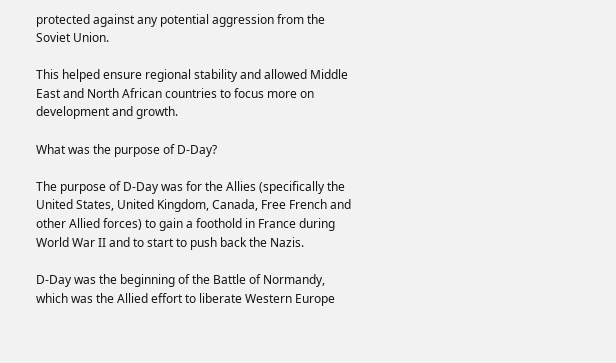protected against any potential aggression from the Soviet Union.

This helped ensure regional stability and allowed Middle East and North African countries to focus more on development and growth.

What was the purpose of D-Day?

The purpose of D-Day was for the Allies (specifically the United States, United Kingdom, Canada, Free French and other Allied forces) to gain a foothold in France during World War II and to start to push back the Nazis.

D-Day was the beginning of the Battle of Normandy, which was the Allied effort to liberate Western Europe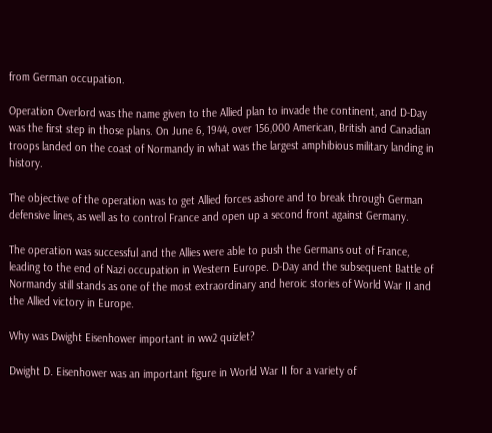from German occupation.

Operation Overlord was the name given to the Allied plan to invade the continent, and D-Day was the first step in those plans. On June 6, 1944, over 156,000 American, British and Canadian troops landed on the coast of Normandy in what was the largest amphibious military landing in history.

The objective of the operation was to get Allied forces ashore and to break through German defensive lines, as well as to control France and open up a second front against Germany.

The operation was successful and the Allies were able to push the Germans out of France, leading to the end of Nazi occupation in Western Europe. D-Day and the subsequent Battle of Normandy still stands as one of the most extraordinary and heroic stories of World War II and the Allied victory in Europe.

Why was Dwight Eisenhower important in ww2 quizlet?

Dwight D. Eisenhower was an important figure in World War II for a variety of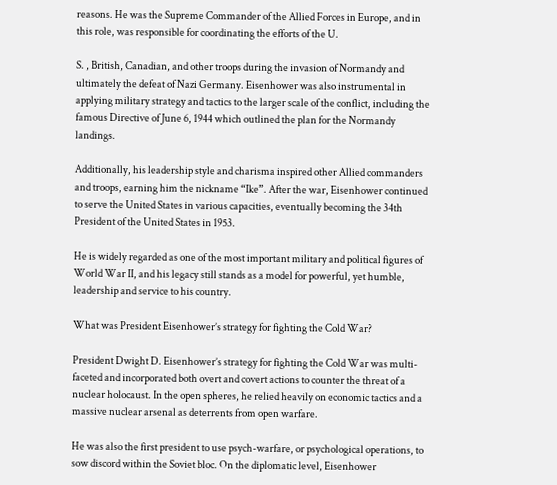reasons. He was the Supreme Commander of the Allied Forces in Europe, and in this role, was responsible for coordinating the efforts of the U.

S. , British, Canadian, and other troops during the invasion of Normandy and ultimately the defeat of Nazi Germany. Eisenhower was also instrumental in applying military strategy and tactics to the larger scale of the conflict, including the famous Directive of June 6, 1944 which outlined the plan for the Normandy landings.

Additionally, his leadership style and charisma inspired other Allied commanders and troops, earning him the nickname “Ike”. After the war, Eisenhower continued to serve the United States in various capacities, eventually becoming the 34th President of the United States in 1953.

He is widely regarded as one of the most important military and political figures of World War II, and his legacy still stands as a model for powerful, yet humble, leadership and service to his country.

What was President Eisenhower’s strategy for fighting the Cold War?

President Dwight D. Eisenhower’s strategy for fighting the Cold War was multi-faceted and incorporated both overt and covert actions to counter the threat of a nuclear holocaust. In the open spheres, he relied heavily on economic tactics and a massive nuclear arsenal as deterrents from open warfare.

He was also the first president to use psych-warfare, or psychological operations, to sow discord within the Soviet bloc. On the diplomatic level, Eisenhower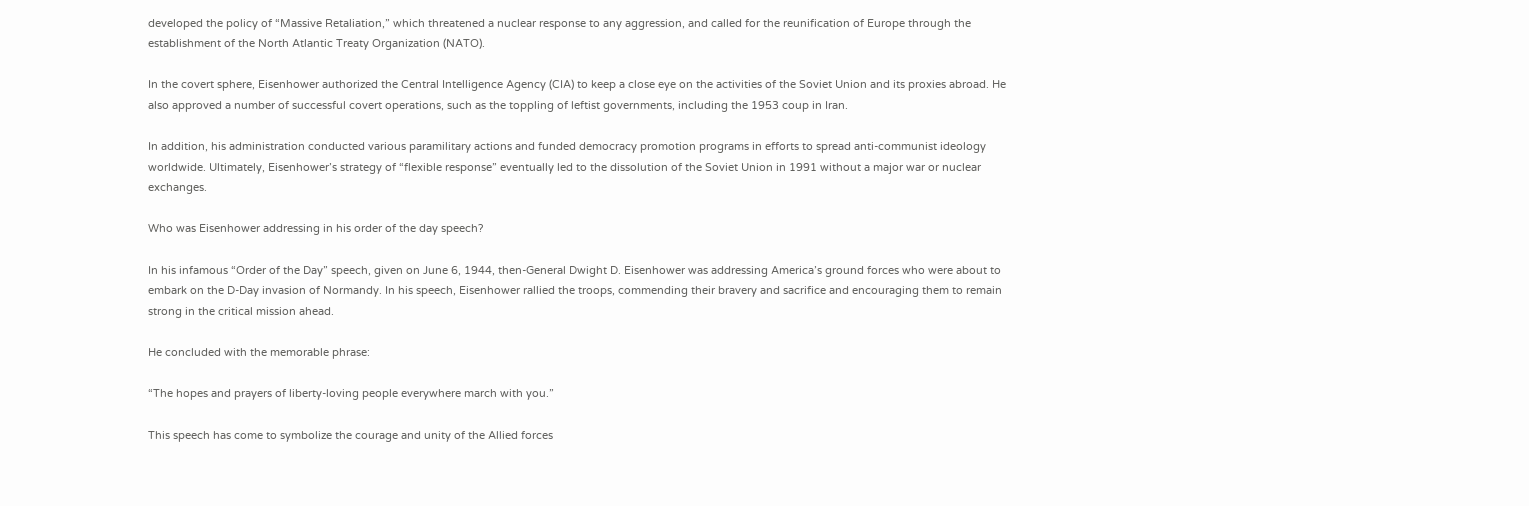developed the policy of “Massive Retaliation,” which threatened a nuclear response to any aggression, and called for the reunification of Europe through the establishment of the North Atlantic Treaty Organization (NATO).

In the covert sphere, Eisenhower authorized the Central Intelligence Agency (CIA) to keep a close eye on the activities of the Soviet Union and its proxies abroad. He also approved a number of successful covert operations, such as the toppling of leftist governments, including the 1953 coup in Iran.

In addition, his administration conducted various paramilitary actions and funded democracy promotion programs in efforts to spread anti-communist ideology worldwide. Ultimately, Eisenhower’s strategy of “flexible response” eventually led to the dissolution of the Soviet Union in 1991 without a major war or nuclear exchanges.

Who was Eisenhower addressing in his order of the day speech?

In his infamous “Order of the Day” speech, given on June 6, 1944, then-General Dwight D. Eisenhower was addressing America’s ground forces who were about to embark on the D-Day invasion of Normandy. In his speech, Eisenhower rallied the troops, commending their bravery and sacrifice and encouraging them to remain strong in the critical mission ahead.

He concluded with the memorable phrase:

“The hopes and prayers of liberty-loving people everywhere march with you.”

This speech has come to symbolize the courage and unity of the Allied forces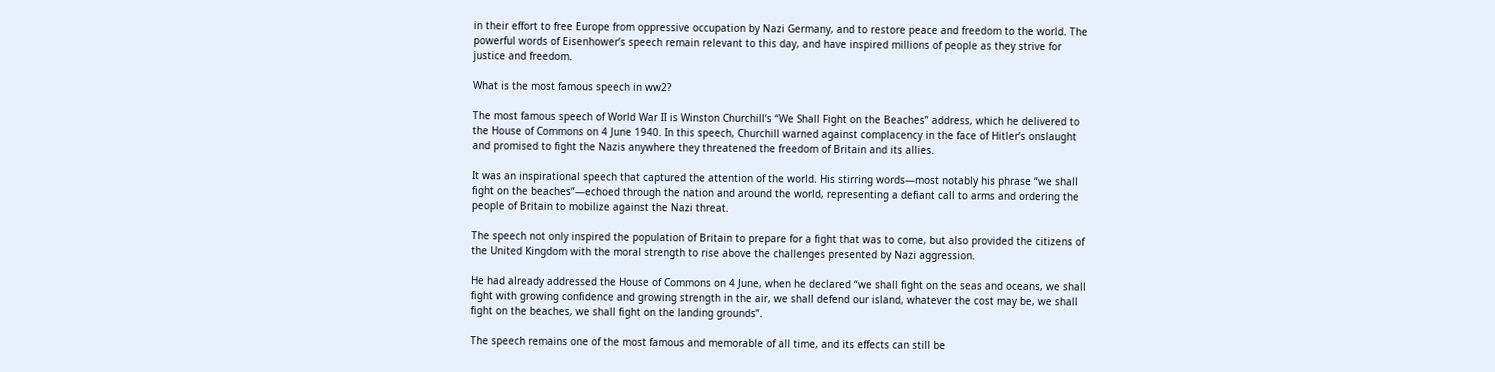in their effort to free Europe from oppressive occupation by Nazi Germany, and to restore peace and freedom to the world. The powerful words of Eisenhower’s speech remain relevant to this day, and have inspired millions of people as they strive for justice and freedom.

What is the most famous speech in ww2?

The most famous speech of World War II is Winston Churchill’s “We Shall Fight on the Beaches” address, which he delivered to the House of Commons on 4 June 1940. In this speech, Churchill warned against complacency in the face of Hitler’s onslaught and promised to fight the Nazis anywhere they threatened the freedom of Britain and its allies.

It was an inspirational speech that captured the attention of the world. His stirring words—most notably his phrase “we shall fight on the beaches”—echoed through the nation and around the world, representing a defiant call to arms and ordering the people of Britain to mobilize against the Nazi threat.

The speech not only inspired the population of Britain to prepare for a fight that was to come, but also provided the citizens of the United Kingdom with the moral strength to rise above the challenges presented by Nazi aggression.

He had already addressed the House of Commons on 4 June, when he declared “we shall fight on the seas and oceans, we shall fight with growing confidence and growing strength in the air, we shall defend our island, whatever the cost may be, we shall fight on the beaches, we shall fight on the landing grounds”.

The speech remains one of the most famous and memorable of all time, and its effects can still be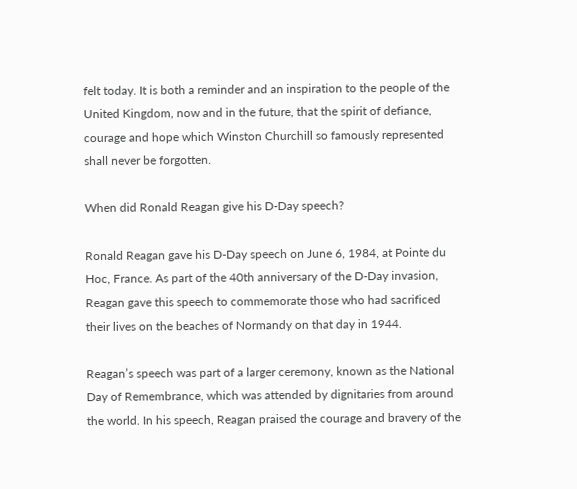felt today. It is both a reminder and an inspiration to the people of the United Kingdom, now and in the future, that the spirit of defiance, courage and hope which Winston Churchill so famously represented shall never be forgotten.

When did Ronald Reagan give his D-Day speech?

Ronald Reagan gave his D-Day speech on June 6, 1984, at Pointe du Hoc, France. As part of the 40th anniversary of the D-Day invasion, Reagan gave this speech to commemorate those who had sacrificed their lives on the beaches of Normandy on that day in 1944.

Reagan’s speech was part of a larger ceremony, known as the National Day of Remembrance, which was attended by dignitaries from around the world. In his speech, Reagan praised the courage and bravery of the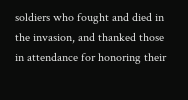soldiers who fought and died in the invasion, and thanked those in attendance for honoring their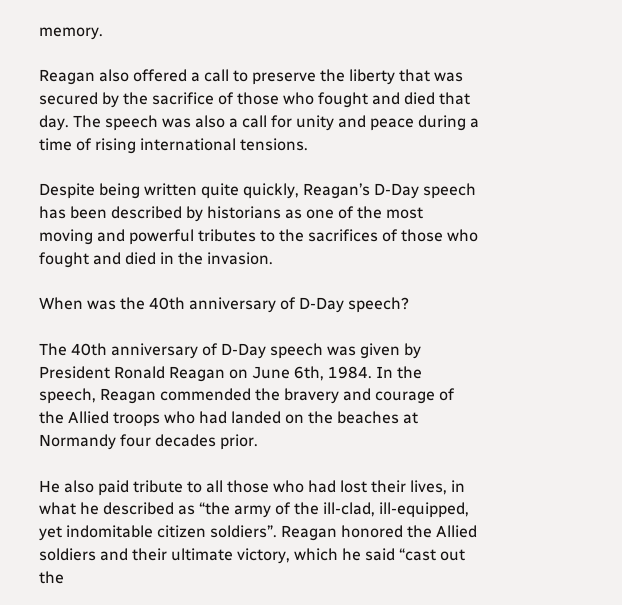memory.

Reagan also offered a call to preserve the liberty that was secured by the sacrifice of those who fought and died that day. The speech was also a call for unity and peace during a time of rising international tensions.

Despite being written quite quickly, Reagan’s D-Day speech has been described by historians as one of the most moving and powerful tributes to the sacrifices of those who fought and died in the invasion.

When was the 40th anniversary of D-Day speech?

The 40th anniversary of D-Day speech was given by President Ronald Reagan on June 6th, 1984. In the speech, Reagan commended the bravery and courage of the Allied troops who had landed on the beaches at Normandy four decades prior.

He also paid tribute to all those who had lost their lives, in what he described as “the army of the ill-clad, ill-equipped, yet indomitable citizen soldiers”. Reagan honored the Allied soldiers and their ultimate victory, which he said “cast out the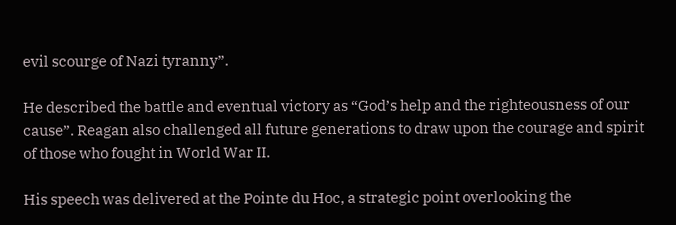evil scourge of Nazi tyranny”.

He described the battle and eventual victory as “God’s help and the righteousness of our cause”. Reagan also challenged all future generations to draw upon the courage and spirit of those who fought in World War II.

His speech was delivered at the Pointe du Hoc, a strategic point overlooking the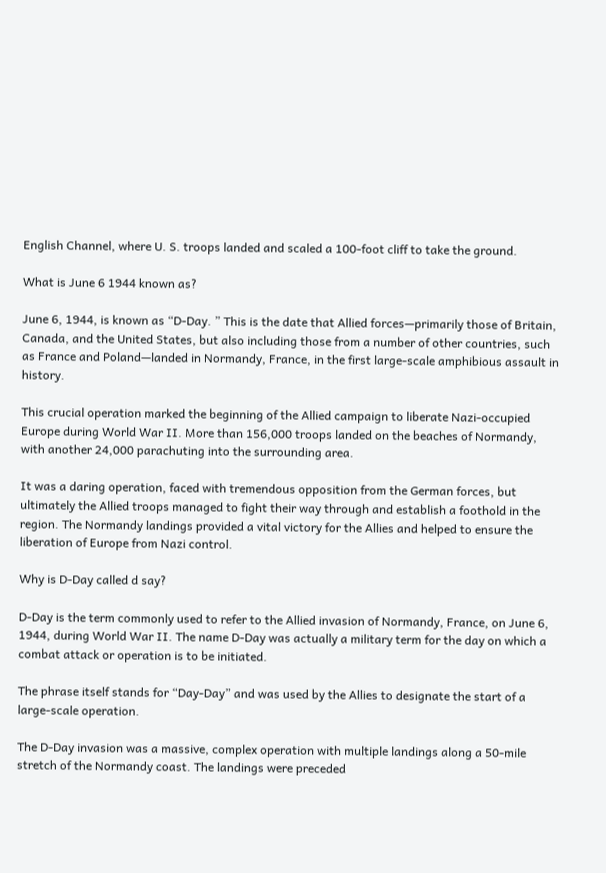English Channel, where U. S. troops landed and scaled a 100-foot cliff to take the ground.

What is June 6 1944 known as?

June 6, 1944, is known as “D-Day. ” This is the date that Allied forces—primarily those of Britain, Canada, and the United States, but also including those from a number of other countries, such as France and Poland—landed in Normandy, France, in the first large-scale amphibious assault in history.

This crucial operation marked the beginning of the Allied campaign to liberate Nazi-occupied Europe during World War II. More than 156,000 troops landed on the beaches of Normandy, with another 24,000 parachuting into the surrounding area.

It was a daring operation, faced with tremendous opposition from the German forces, but ultimately the Allied troops managed to fight their way through and establish a foothold in the region. The Normandy landings provided a vital victory for the Allies and helped to ensure the liberation of Europe from Nazi control.

Why is D-Day called d say?

D-Day is the term commonly used to refer to the Allied invasion of Normandy, France, on June 6, 1944, during World War II. The name D-Day was actually a military term for the day on which a combat attack or operation is to be initiated.

The phrase itself stands for “Day-Day” and was used by the Allies to designate the start of a large-scale operation.

The D-Day invasion was a massive, complex operation with multiple landings along a 50-mile stretch of the Normandy coast. The landings were preceded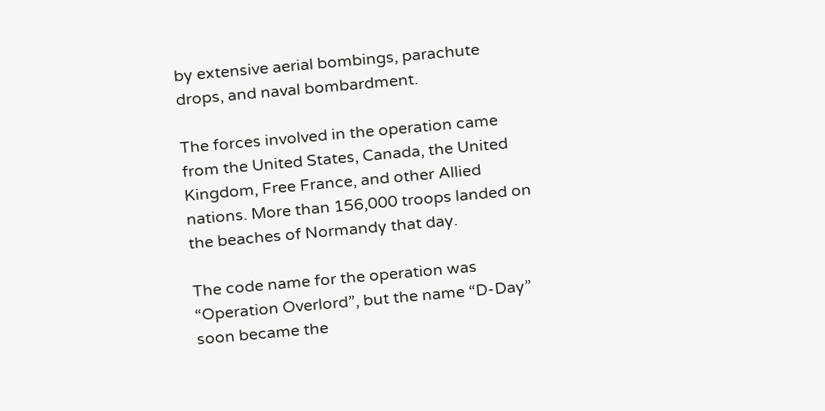by extensive aerial bombings, parachute drops, and naval bombardment.

The forces involved in the operation came from the United States, Canada, the United Kingdom, Free France, and other Allied nations. More than 156,000 troops landed on the beaches of Normandy that day.

The code name for the operation was “Operation Overlord”, but the name “D-Day” soon became the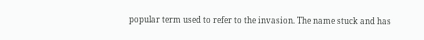popular term used to refer to the invasion. The name stuck and has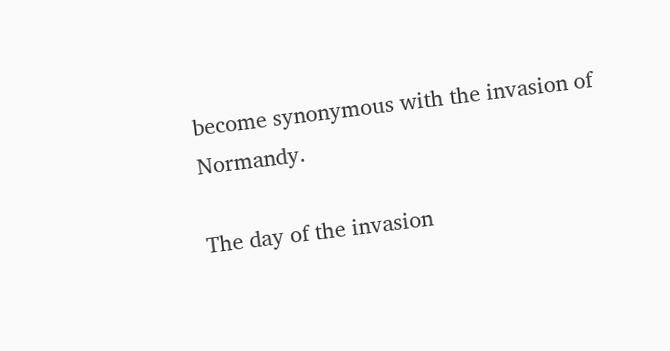become synonymous with the invasion of Normandy.

The day of the invasion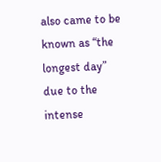also came to be known as “the longest day” due to the intense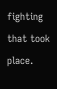fighting that took place.